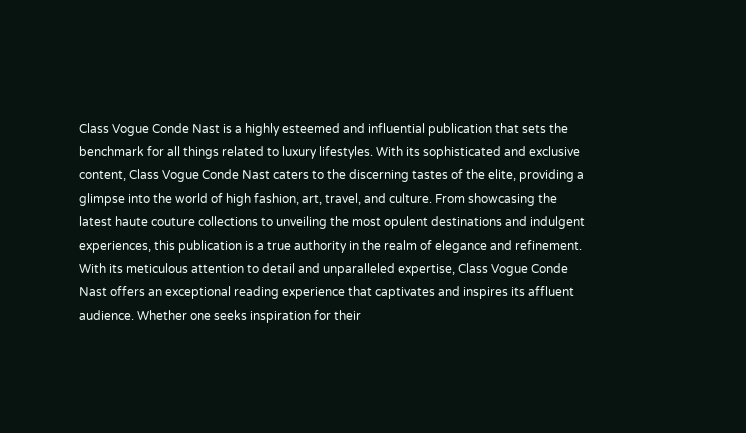Class Vogue Conde Nast is a highly esteemed and influential publication that sets the benchmark for all things related to luxury lifestyles. With its sophisticated and exclusive content, Class Vogue Conde Nast caters to the discerning tastes of the elite, providing a glimpse into the world of high fashion, art, travel, and culture. From showcasing the latest haute couture collections to unveiling the most opulent destinations and indulgent experiences, this publication is a true authority in the realm of elegance and refinement. With its meticulous attention to detail and unparalleled expertise, Class Vogue Conde Nast offers an exceptional reading experience that captivates and inspires its affluent audience. Whether one seeks inspiration for their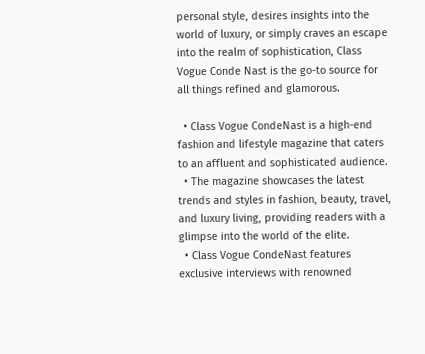personal style, desires insights into the world of luxury, or simply craves an escape into the realm of sophistication, Class Vogue Conde Nast is the go-to source for all things refined and glamorous.

  • Class Vogue CondeNast is a high-end fashion and lifestyle magazine that caters to an affluent and sophisticated audience.
  • The magazine showcases the latest trends and styles in fashion, beauty, travel, and luxury living, providing readers with a glimpse into the world of the elite.
  • Class Vogue CondeNast features exclusive interviews with renowned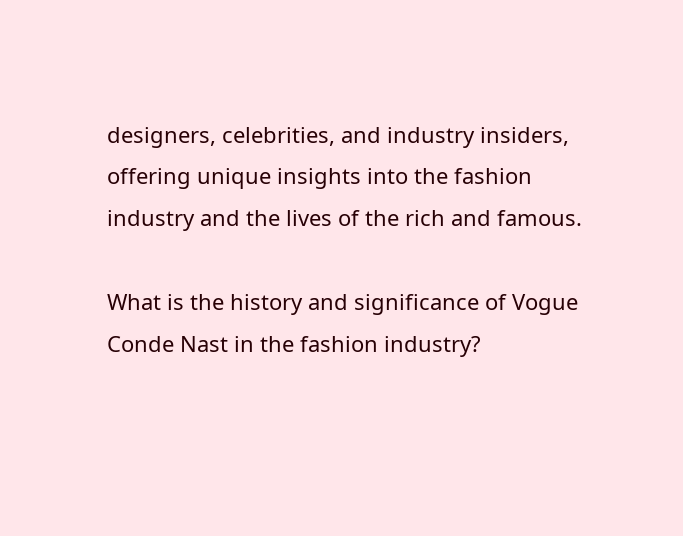designers, celebrities, and industry insiders, offering unique insights into the fashion industry and the lives of the rich and famous.

What is the history and significance of Vogue Conde Nast in the fashion industry?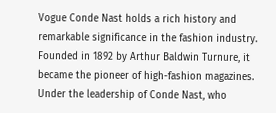Vogue Conde Nast holds a rich history and remarkable significance in the fashion industry. Founded in 1892 by Arthur Baldwin Turnure, it became the pioneer of high-fashion magazines. Under the leadership of Conde Nast, who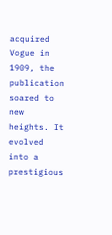acquired Vogue in 1909, the publication soared to new heights. It evolved into a prestigious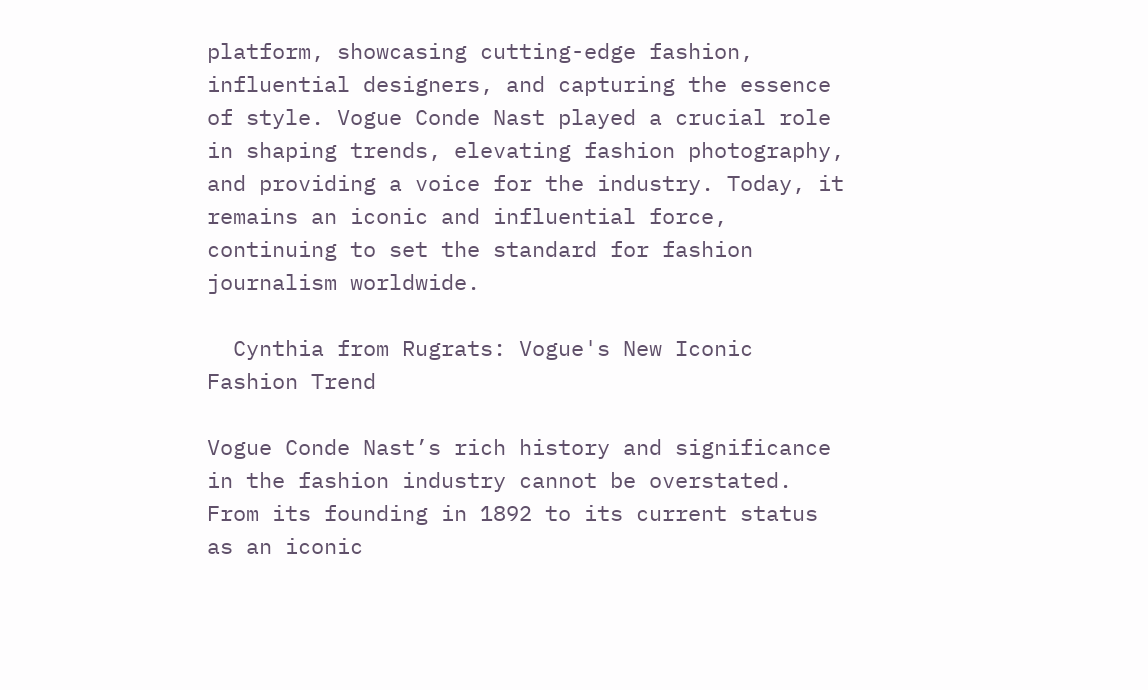platform, showcasing cutting-edge fashion, influential designers, and capturing the essence of style. Vogue Conde Nast played a crucial role in shaping trends, elevating fashion photography, and providing a voice for the industry. Today, it remains an iconic and influential force, continuing to set the standard for fashion journalism worldwide.

  Cynthia from Rugrats: Vogue's New Iconic Fashion Trend

Vogue Conde Nast’s rich history and significance in the fashion industry cannot be overstated. From its founding in 1892 to its current status as an iconic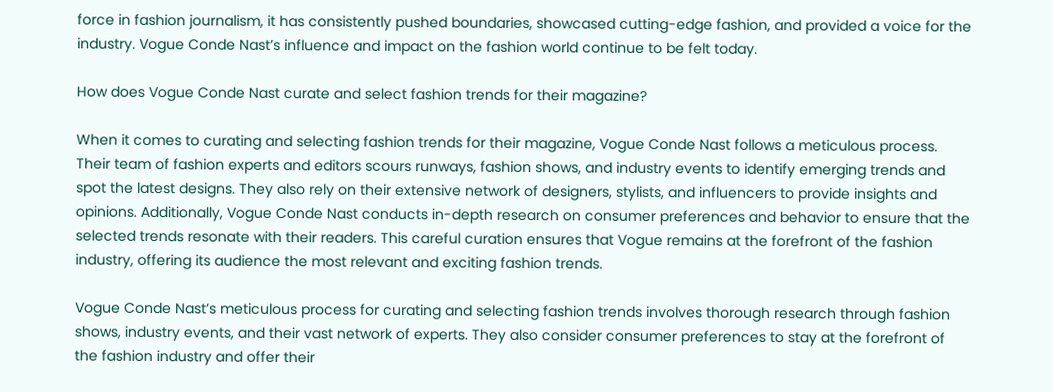force in fashion journalism, it has consistently pushed boundaries, showcased cutting-edge fashion, and provided a voice for the industry. Vogue Conde Nast’s influence and impact on the fashion world continue to be felt today.

How does Vogue Conde Nast curate and select fashion trends for their magazine?

When it comes to curating and selecting fashion trends for their magazine, Vogue Conde Nast follows a meticulous process. Their team of fashion experts and editors scours runways, fashion shows, and industry events to identify emerging trends and spot the latest designs. They also rely on their extensive network of designers, stylists, and influencers to provide insights and opinions. Additionally, Vogue Conde Nast conducts in-depth research on consumer preferences and behavior to ensure that the selected trends resonate with their readers. This careful curation ensures that Vogue remains at the forefront of the fashion industry, offering its audience the most relevant and exciting fashion trends.

Vogue Conde Nast’s meticulous process for curating and selecting fashion trends involves thorough research through fashion shows, industry events, and their vast network of experts. They also consider consumer preferences to stay at the forefront of the fashion industry and offer their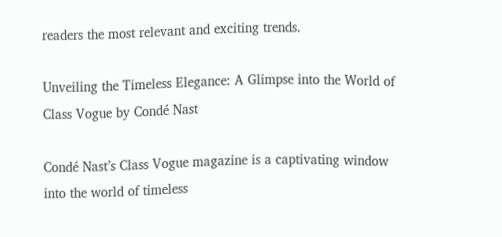readers the most relevant and exciting trends.

Unveiling the Timeless Elegance: A Glimpse into the World of Class Vogue by Condé Nast

Condé Nast’s Class Vogue magazine is a captivating window into the world of timeless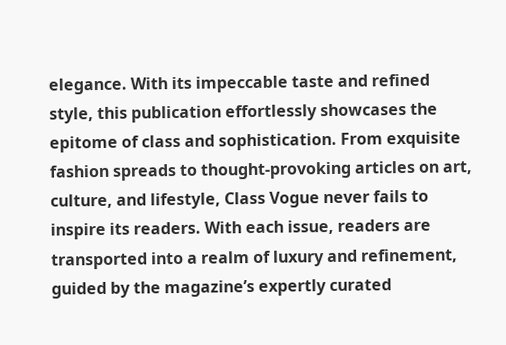elegance. With its impeccable taste and refined style, this publication effortlessly showcases the epitome of class and sophistication. From exquisite fashion spreads to thought-provoking articles on art, culture, and lifestyle, Class Vogue never fails to inspire its readers. With each issue, readers are transported into a realm of luxury and refinement, guided by the magazine’s expertly curated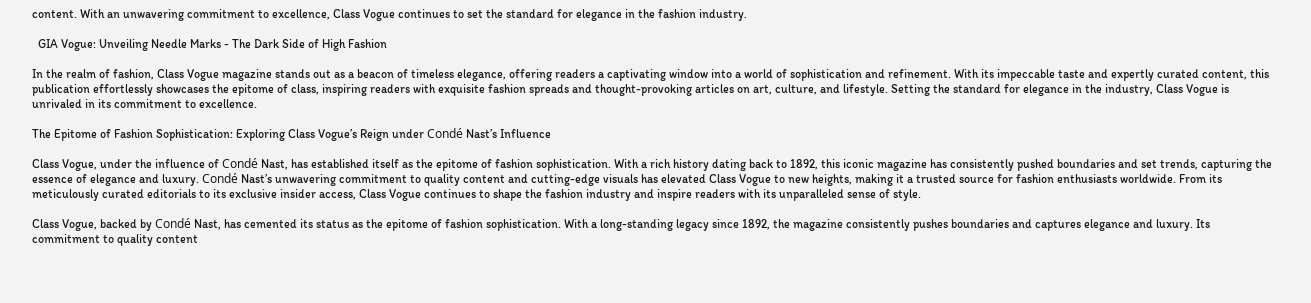content. With an unwavering commitment to excellence, Class Vogue continues to set the standard for elegance in the fashion industry.

  GIA Vogue: Unveiling Needle Marks - The Dark Side of High Fashion

In the realm of fashion, Class Vogue magazine stands out as a beacon of timeless elegance, offering readers a captivating window into a world of sophistication and refinement. With its impeccable taste and expertly curated content, this publication effortlessly showcases the epitome of class, inspiring readers with exquisite fashion spreads and thought-provoking articles on art, culture, and lifestyle. Setting the standard for elegance in the industry, Class Vogue is unrivaled in its commitment to excellence.

The Epitome of Fashion Sophistication: Exploring Class Vogue’s Reign under Condé Nast’s Influence

Class Vogue, under the influence of Condé Nast, has established itself as the epitome of fashion sophistication. With a rich history dating back to 1892, this iconic magazine has consistently pushed boundaries and set trends, capturing the essence of elegance and luxury. Condé Nast’s unwavering commitment to quality content and cutting-edge visuals has elevated Class Vogue to new heights, making it a trusted source for fashion enthusiasts worldwide. From its meticulously curated editorials to its exclusive insider access, Class Vogue continues to shape the fashion industry and inspire readers with its unparalleled sense of style.

Class Vogue, backed by Condé Nast, has cemented its status as the epitome of fashion sophistication. With a long-standing legacy since 1892, the magazine consistently pushes boundaries and captures elegance and luxury. Its commitment to quality content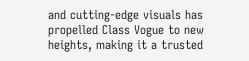and cutting-edge visuals has propelled Class Vogue to new heights, making it a trusted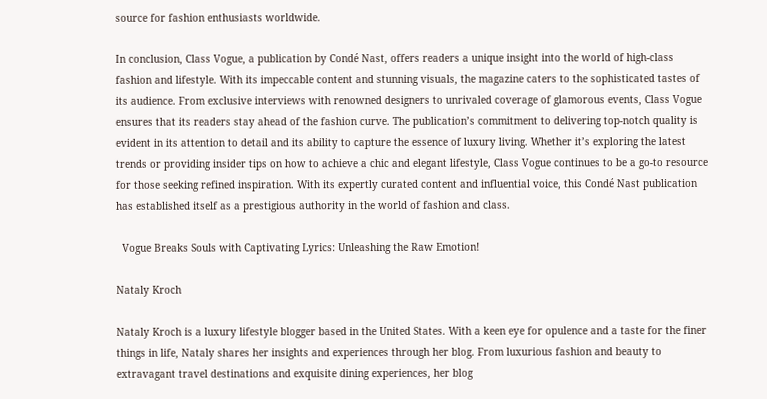source for fashion enthusiasts worldwide.

In conclusion, Class Vogue, a publication by Condé Nast, offers readers a unique insight into the world of high-class fashion and lifestyle. With its impeccable content and stunning visuals, the magazine caters to the sophisticated tastes of its audience. From exclusive interviews with renowned designers to unrivaled coverage of glamorous events, Class Vogue ensures that its readers stay ahead of the fashion curve. The publication’s commitment to delivering top-notch quality is evident in its attention to detail and its ability to capture the essence of luxury living. Whether it’s exploring the latest trends or providing insider tips on how to achieve a chic and elegant lifestyle, Class Vogue continues to be a go-to resource for those seeking refined inspiration. With its expertly curated content and influential voice, this Condé Nast publication has established itself as a prestigious authority in the world of fashion and class.

  Vogue Breaks Souls with Captivating Lyrics: Unleashing the Raw Emotion!

Nataly Kroch

Nataly Kroch is a luxury lifestyle blogger based in the United States. With a keen eye for opulence and a taste for the finer things in life, Nataly shares her insights and experiences through her blog. From luxurious fashion and beauty to extravagant travel destinations and exquisite dining experiences, her blog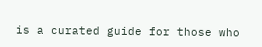is a curated guide for those who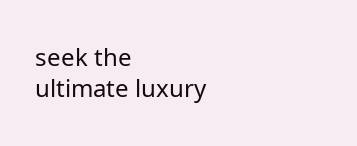seek the ultimate luxury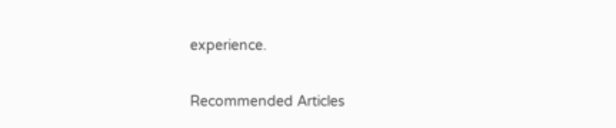experience.

Recommended Articles